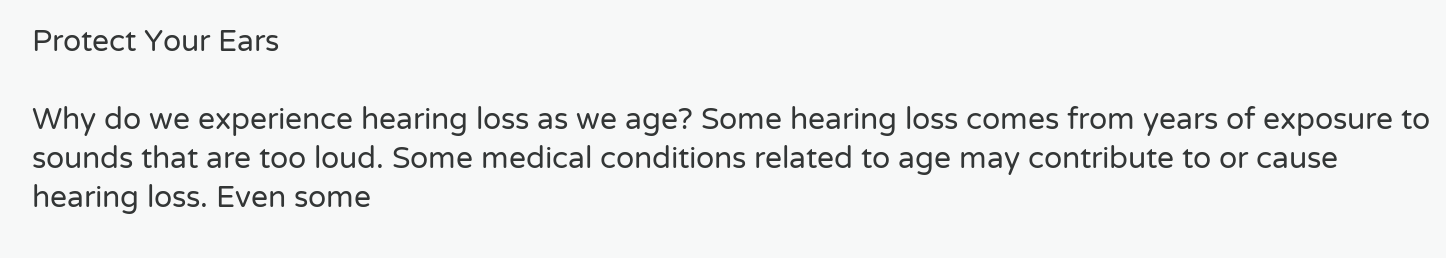Protect Your Ears

Why do we experience hearing loss as we age? Some hearing loss comes from years of exposure to sounds that are too loud. Some medical conditions related to age may contribute to or cause hearing loss. Even some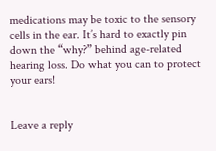medications may be toxic to the sensory cells in the ear. It’s hard to exactly pin down the “why?” behind age-related hearing loss. Do what you can to protect your ears!


Leave a reply